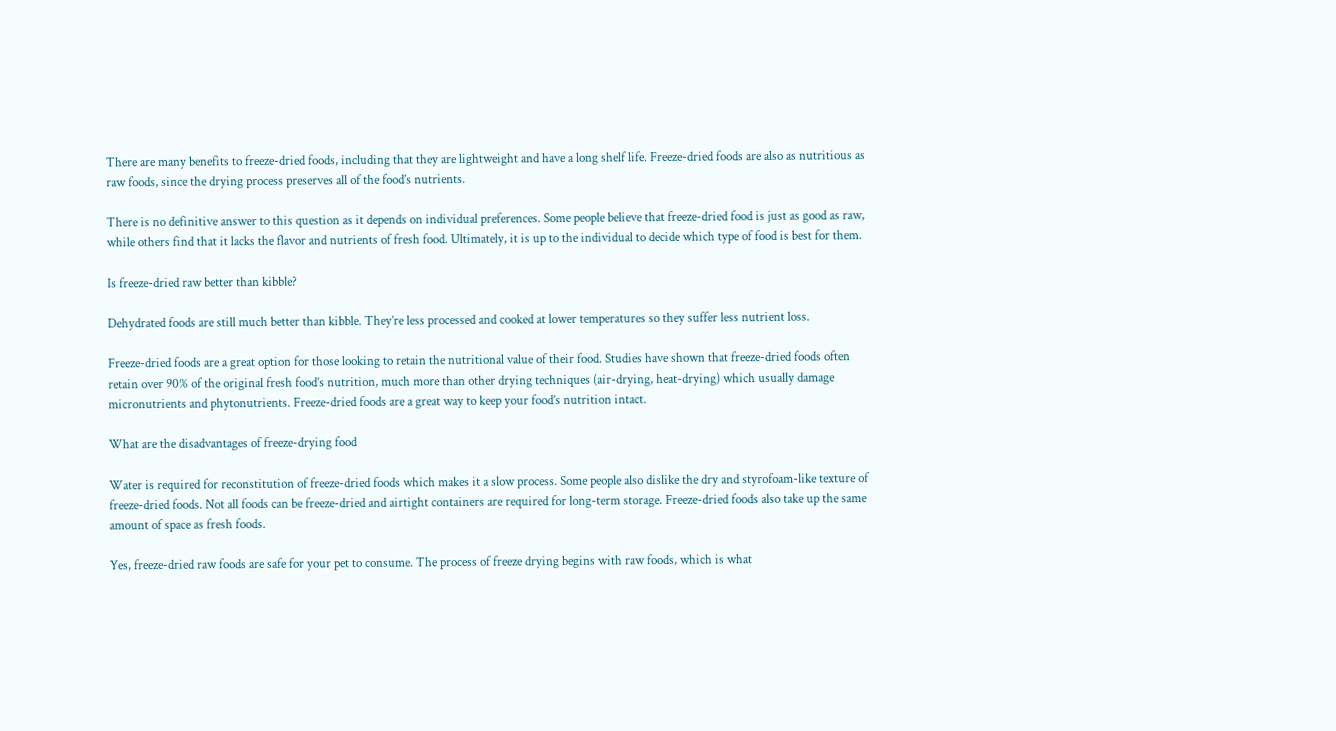There are many benefits to freeze-dried foods, including that they are lightweight and have a long shelf life. Freeze-dried foods are also as nutritious as raw foods, since the drying process preserves all of the food’s nutrients.

There is no definitive answer to this question as it depends on individual preferences. Some people believe that freeze-dried food is just as good as raw, while others find that it lacks the flavor and nutrients of fresh food. Ultimately, it is up to the individual to decide which type of food is best for them.

Is freeze-dried raw better than kibble?

Dehydrated foods are still much better than kibble. They’re less processed and cooked at lower temperatures so they suffer less nutrient loss.

Freeze-dried foods are a great option for those looking to retain the nutritional value of their food. Studies have shown that freeze-dried foods often retain over 90% of the original fresh food’s nutrition, much more than other drying techniques (air-drying, heat-drying) which usually damage micronutrients and phytonutrients. Freeze-dried foods are a great way to keep your food’s nutrition intact.

What are the disadvantages of freeze-drying food

Water is required for reconstitution of freeze-dried foods which makes it a slow process. Some people also dislike the dry and styrofoam-like texture of freeze-dried foods. Not all foods can be freeze-dried and airtight containers are required for long-term storage. Freeze-dried foods also take up the same amount of space as fresh foods.

Yes, freeze-dried raw foods are safe for your pet to consume. The process of freeze drying begins with raw foods, which is what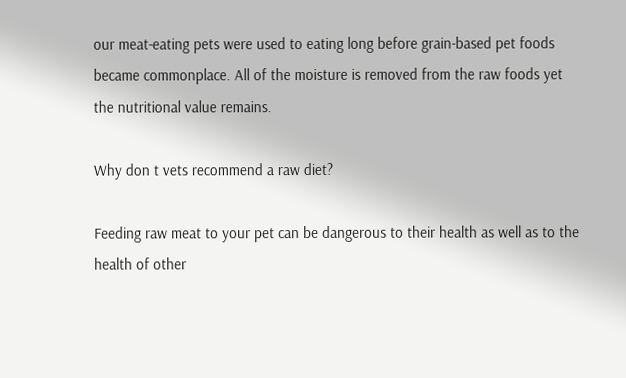our meat-eating pets were used to eating long before grain-based pet foods became commonplace. All of the moisture is removed from the raw foods yet the nutritional value remains.

Why don t vets recommend a raw diet?

Feeding raw meat to your pet can be dangerous to their health as well as to the health of other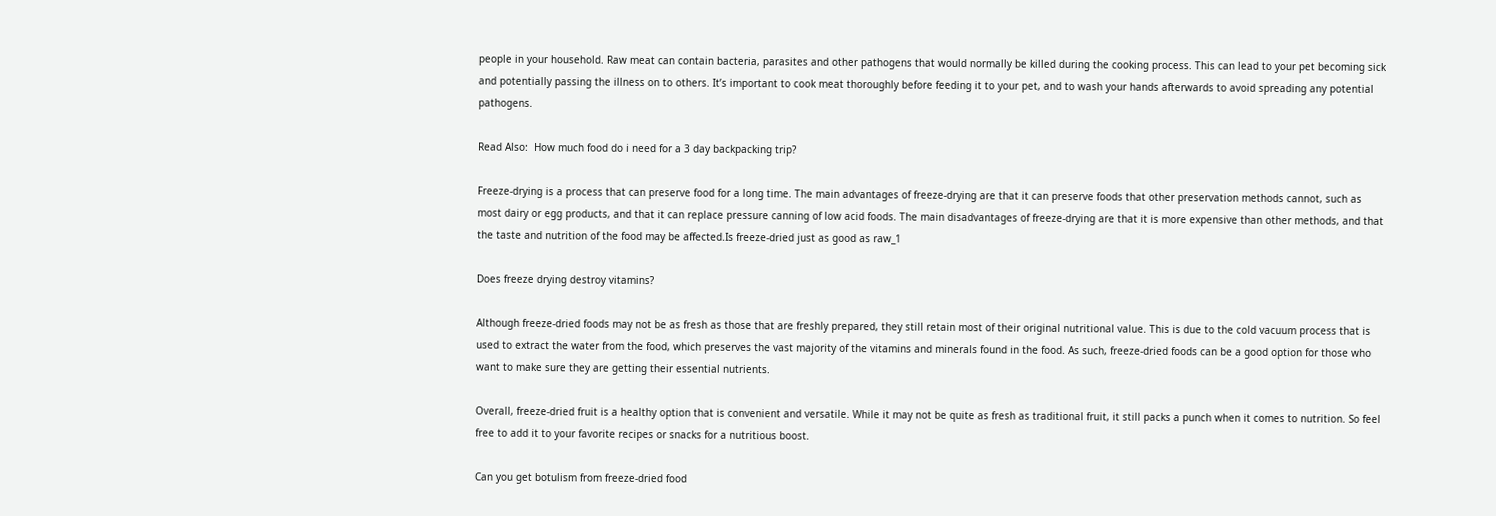people in your household. Raw meat can contain bacteria, parasites and other pathogens that would normally be killed during the cooking process. This can lead to your pet becoming sick and potentially passing the illness on to others. It’s important to cook meat thoroughly before feeding it to your pet, and to wash your hands afterwards to avoid spreading any potential pathogens.

Read Also:  How much food do i need for a 3 day backpacking trip?

Freeze-drying is a process that can preserve food for a long time. The main advantages of freeze-drying are that it can preserve foods that other preservation methods cannot, such as most dairy or egg products, and that it can replace pressure canning of low acid foods. The main disadvantages of freeze-drying are that it is more expensive than other methods, and that the taste and nutrition of the food may be affected.Is freeze-dried just as good as raw_1

Does freeze drying destroy vitamins?

Although freeze-dried foods may not be as fresh as those that are freshly prepared, they still retain most of their original nutritional value. This is due to the cold vacuum process that is used to extract the water from the food, which preserves the vast majority of the vitamins and minerals found in the food. As such, freeze-dried foods can be a good option for those who want to make sure they are getting their essential nutrients.

Overall, freeze-dried fruit is a healthy option that is convenient and versatile. While it may not be quite as fresh as traditional fruit, it still packs a punch when it comes to nutrition. So feel free to add it to your favorite recipes or snacks for a nutritious boost.

Can you get botulism from freeze-dried food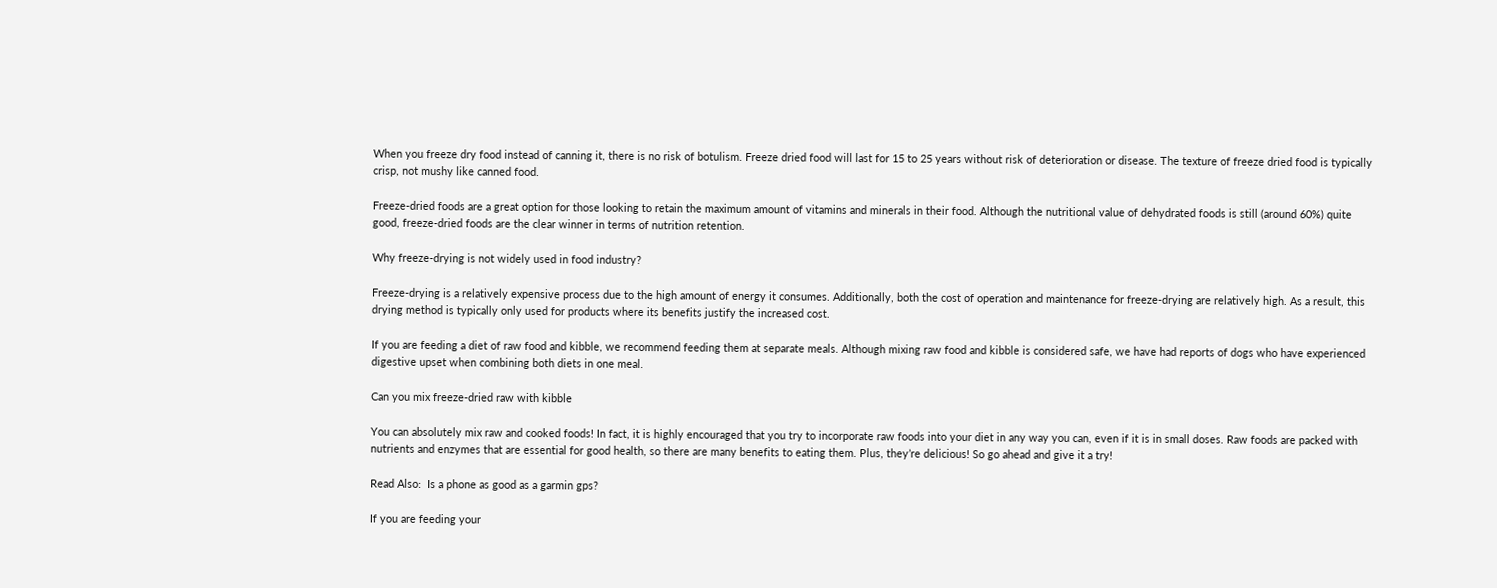When you freeze dry food instead of canning it, there is no risk of botulism. Freeze dried food will last for 15 to 25 years without risk of deterioration or disease. The texture of freeze dried food is typically crisp, not mushy like canned food.

Freeze-dried foods are a great option for those looking to retain the maximum amount of vitamins and minerals in their food. Although the nutritional value of dehydrated foods is still (around 60%) quite good, freeze-dried foods are the clear winner in terms of nutrition retention.

Why freeze-drying is not widely used in food industry?

Freeze-drying is a relatively expensive process due to the high amount of energy it consumes. Additionally, both the cost of operation and maintenance for freeze-drying are relatively high. As a result, this drying method is typically only used for products where its benefits justify the increased cost.

If you are feeding a diet of raw food and kibble, we recommend feeding them at separate meals. Although mixing raw food and kibble is considered safe, we have had reports of dogs who have experienced digestive upset when combining both diets in one meal.

Can you mix freeze-dried raw with kibble

You can absolutely mix raw and cooked foods! In fact, it is highly encouraged that you try to incorporate raw foods into your diet in any way you can, even if it is in small doses. Raw foods are packed with nutrients and enzymes that are essential for good health, so there are many benefits to eating them. Plus, they’re delicious! So go ahead and give it a try!

Read Also:  Is a phone as good as a garmin gps?

If you are feeding your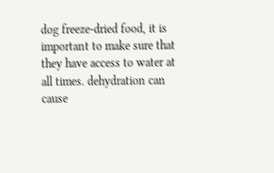dog freeze-dried food, it is important to make sure that they have access to water at all times. dehydration can cause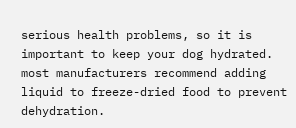serious health problems, so it is important to keep your dog hydrated. most manufacturers recommend adding liquid to freeze-dried food to prevent dehydration.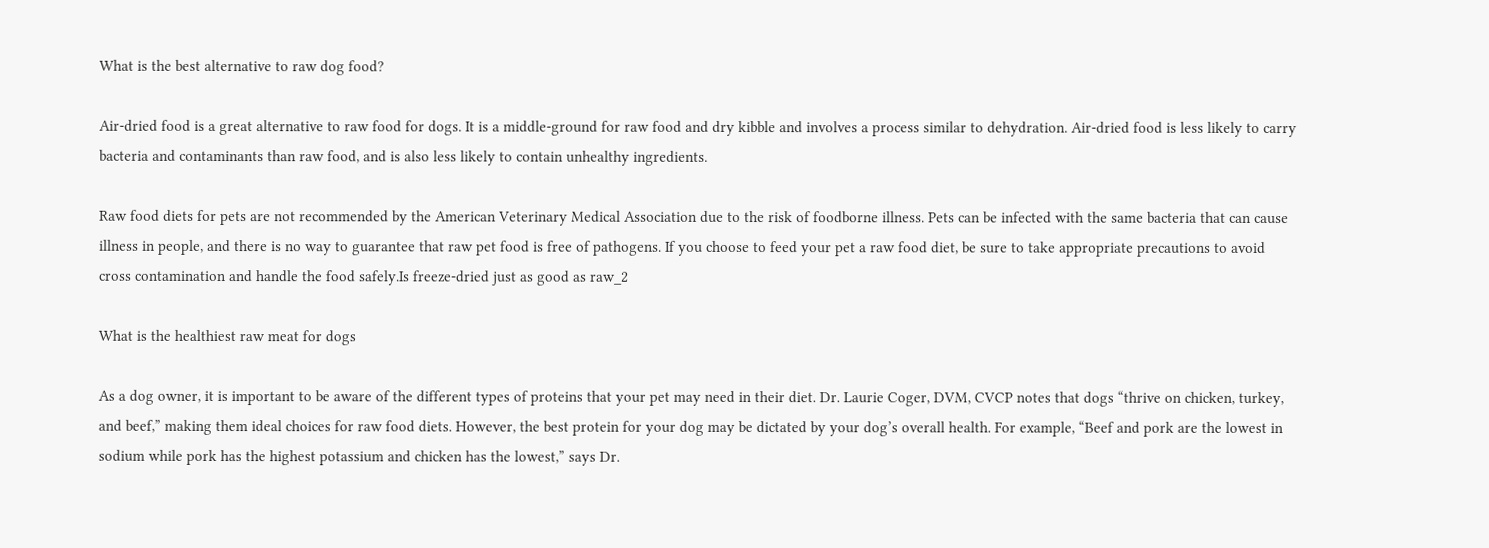What is the best alternative to raw dog food?

Air-dried food is a great alternative to raw food for dogs. It is a middle-ground for raw food and dry kibble and involves a process similar to dehydration. Air-dried food is less likely to carry bacteria and contaminants than raw food, and is also less likely to contain unhealthy ingredients.

Raw food diets for pets are not recommended by the American Veterinary Medical Association due to the risk of foodborne illness. Pets can be infected with the same bacteria that can cause illness in people, and there is no way to guarantee that raw pet food is free of pathogens. If you choose to feed your pet a raw food diet, be sure to take appropriate precautions to avoid cross contamination and handle the food safely.Is freeze-dried just as good as raw_2

What is the healthiest raw meat for dogs

As a dog owner, it is important to be aware of the different types of proteins that your pet may need in their diet. Dr. Laurie Coger, DVM, CVCP notes that dogs “thrive on chicken, turkey, and beef,” making them ideal choices for raw food diets. However, the best protein for your dog may be dictated by your dog’s overall health. For example, “Beef and pork are the lowest in sodium while pork has the highest potassium and chicken has the lowest,” says Dr.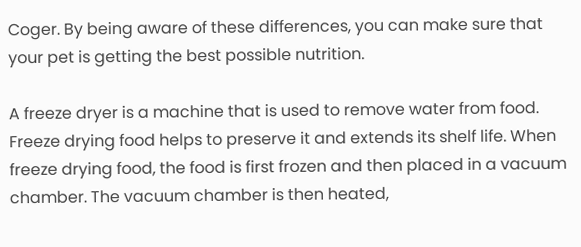Coger. By being aware of these differences, you can make sure that your pet is getting the best possible nutrition.

A freeze dryer is a machine that is used to remove water from food. Freeze drying food helps to preserve it and extends its shelf life. When freeze drying food, the food is first frozen and then placed in a vacuum chamber. The vacuum chamber is then heated,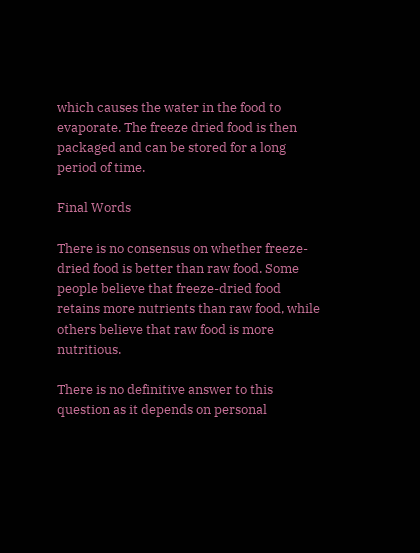which causes the water in the food to evaporate. The freeze dried food is then packaged and can be stored for a long period of time.

Final Words

There is no consensus on whether freeze-dried food is better than raw food. Some people believe that freeze-dried food retains more nutrients than raw food, while others believe that raw food is more nutritious.

There is no definitive answer to this question as it depends on personal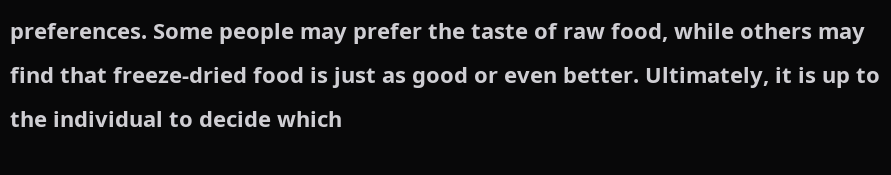preferences. Some people may prefer the taste of raw food, while others may find that freeze-dried food is just as good or even better. Ultimately, it is up to the individual to decide which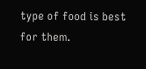type of food is best for them.